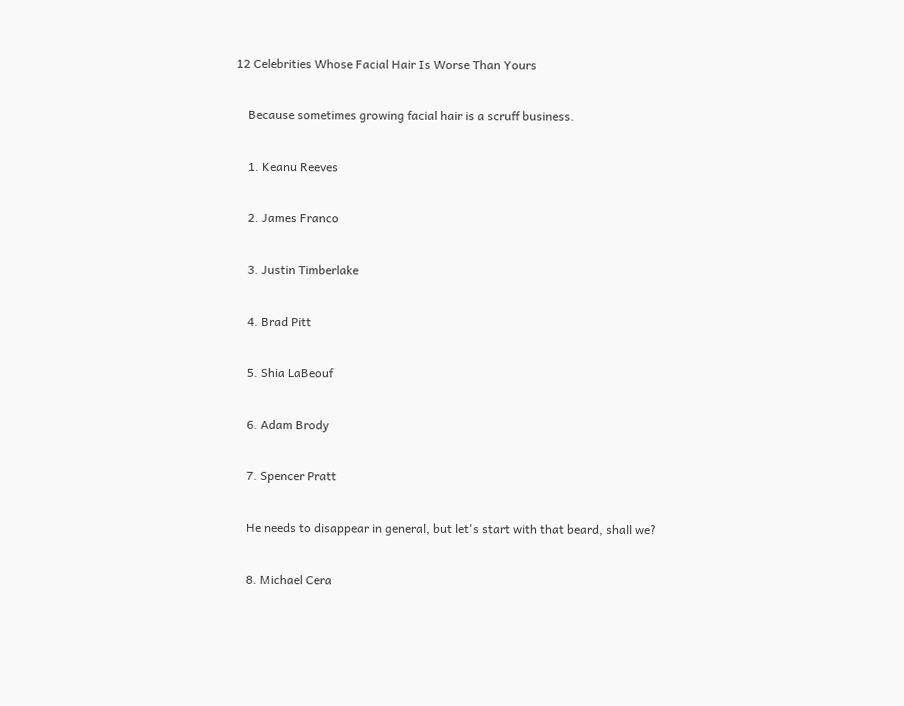12 Celebrities Whose Facial Hair Is Worse Than Yours

    Because sometimes growing facial hair is a scruff business.

    1. Keanu Reeves

    2. James Franco

    3. Justin Timberlake

    4. Brad Pitt

    5. Shia LaBeouf

    6. Adam Brody

    7. Spencer Pratt

    He needs to disappear in general, but let's start with that beard, shall we?

    8. Michael Cera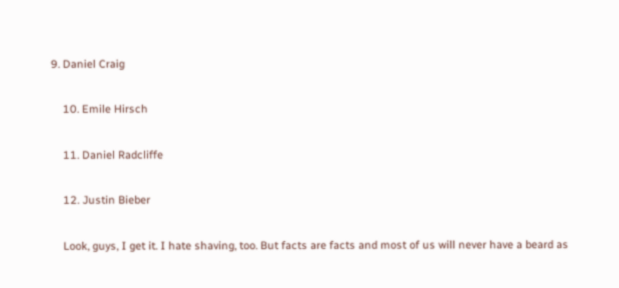9. Daniel Craig

    10. Emile Hirsch

    11. Daniel Radcliffe

    12. Justin Bieber

    Look, guys, I get it. I hate shaving, too. But facts are facts and most of us will never have a beard as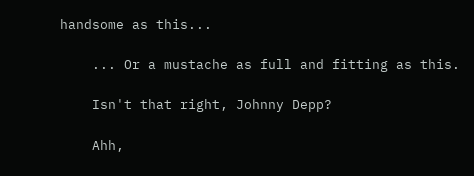handsome as this...

    ... Or a mustache as full and fitting as this.

    Isn't that right, Johnny Depp?

    Ahh,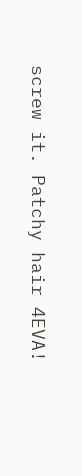screw it. Patchy hair 4EVA!